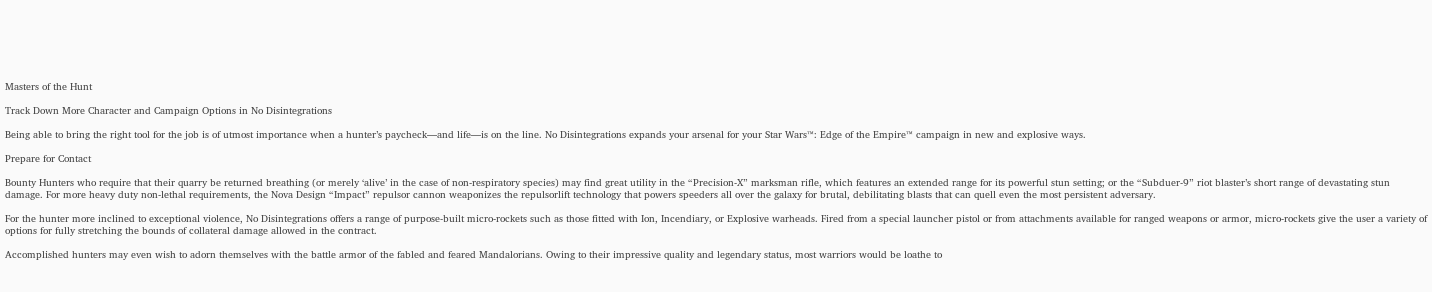Masters of the Hunt

Track Down More Character and Campaign Options in No Disintegrations

Being able to bring the right tool for the job is of utmost importance when a hunter’s paycheck—and life—is on the line. No Disintegrations expands your arsenal for your Star Wars™: Edge of the Empire™ campaign in new and explosive ways.

Prepare for Contact

Bounty Hunters who require that their quarry be returned breathing (or merely ‘alive’ in the case of non-respiratory species) may find great utility in the “Precision-X” marksman rifle, which features an extended range for its powerful stun setting; or the “Subduer-9” riot blaster’s short range of devastating stun damage. For more heavy duty non-lethal requirements, the Nova Design “Impact” repulsor cannon weaponizes the repulsorlift technology that powers speeders all over the galaxy for brutal, debilitating blasts that can quell even the most persistent adversary.

For the hunter more inclined to exceptional violence, No Disintegrations offers a range of purpose-built micro-rockets such as those fitted with Ion, Incendiary, or Explosive warheads. Fired from a special launcher pistol or from attachments available for ranged weapons or armor, micro-rockets give the user a variety of options for fully stretching the bounds of collateral damage allowed in the contract.

Accomplished hunters may even wish to adorn themselves with the battle armor of the fabled and feared Mandalorians. Owing to their impressive quality and legendary status, most warriors would be loathe to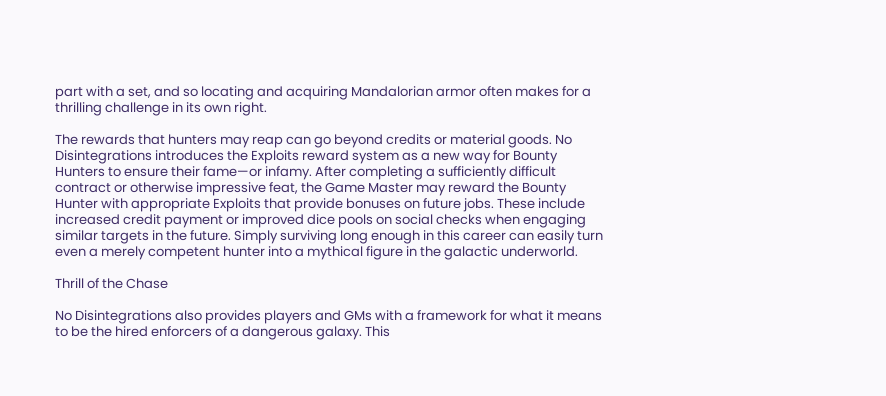part with a set, and so locating and acquiring Mandalorian armor often makes for a thrilling challenge in its own right.

The rewards that hunters may reap can go beyond credits or material goods. No Disintegrations introduces the Exploits reward system as a new way for Bounty Hunters to ensure their fame—or infamy. After completing a sufficiently difficult contract or otherwise impressive feat, the Game Master may reward the Bounty Hunter with appropriate Exploits that provide bonuses on future jobs. These include increased credit payment or improved dice pools on social checks when engaging similar targets in the future. Simply surviving long enough in this career can easily turn even a merely competent hunter into a mythical figure in the galactic underworld.

Thrill of the Chase

No Disintegrations also provides players and GMs with a framework for what it means to be the hired enforcers of a dangerous galaxy. This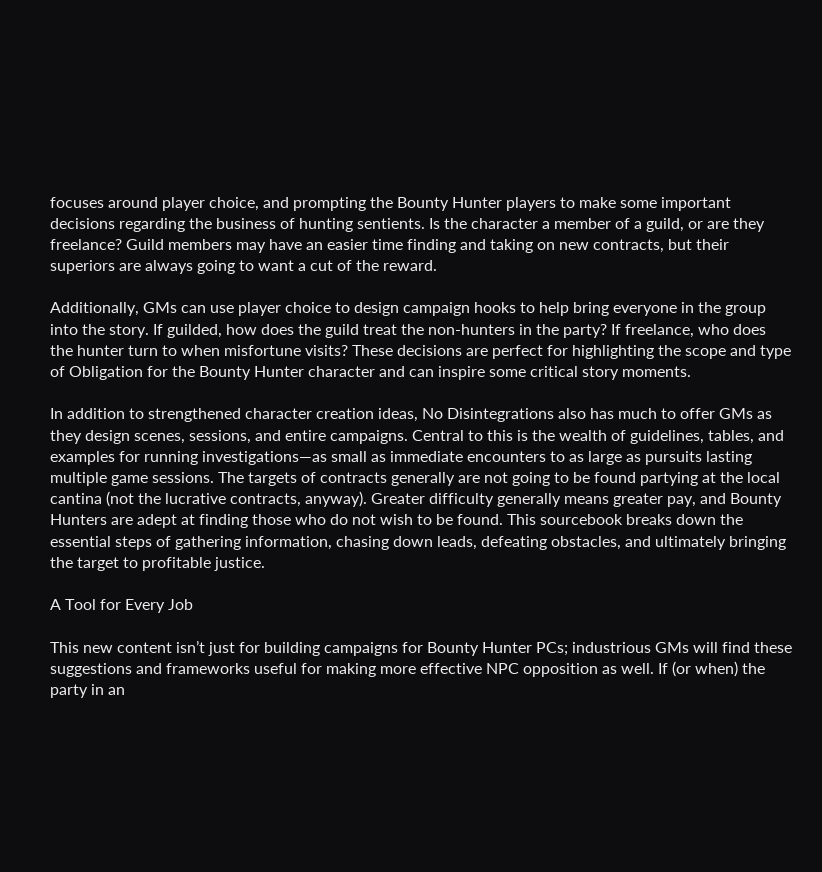focuses around player choice, and prompting the Bounty Hunter players to make some important decisions regarding the business of hunting sentients. Is the character a member of a guild, or are they freelance? Guild members may have an easier time finding and taking on new contracts, but their superiors are always going to want a cut of the reward.

Additionally, GMs can use player choice to design campaign hooks to help bring everyone in the group into the story. If guilded, how does the guild treat the non-hunters in the party? If freelance, who does the hunter turn to when misfortune visits? These decisions are perfect for highlighting the scope and type of Obligation for the Bounty Hunter character and can inspire some critical story moments.

In addition to strengthened character creation ideas, No Disintegrations also has much to offer GMs as they design scenes, sessions, and entire campaigns. Central to this is the wealth of guidelines, tables, and examples for running investigations—as small as immediate encounters to as large as pursuits lasting multiple game sessions. The targets of contracts generally are not going to be found partying at the local cantina (not the lucrative contracts, anyway). Greater difficulty generally means greater pay, and Bounty Hunters are adept at finding those who do not wish to be found. This sourcebook breaks down the essential steps of gathering information, chasing down leads, defeating obstacles, and ultimately bringing the target to profitable justice.

A Tool for Every Job

This new content isn’t just for building campaigns for Bounty Hunter PCs; industrious GMs will find these suggestions and frameworks useful for making more effective NPC opposition as well. If (or when) the party in an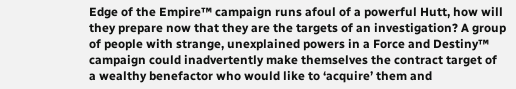Edge of the Empire™ campaign runs afoul of a powerful Hutt, how will they prepare now that they are the targets of an investigation? A group of people with strange, unexplained powers in a Force and Destiny™ campaign could inadvertently make themselves the contract target of a wealthy benefactor who would like to ‘acquire’ them and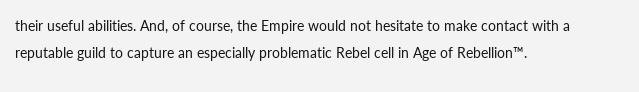their useful abilities. And, of course, the Empire would not hesitate to make contact with a reputable guild to capture an especially problematic Rebel cell in Age of Rebellion™.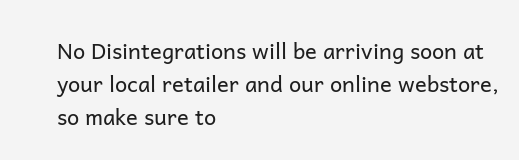No Disintegrations will be arriving soon at your local retailer and our online webstore, so make sure to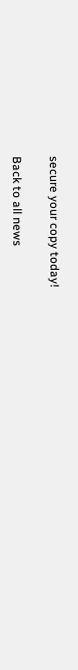secure your copy today!

Back to all news